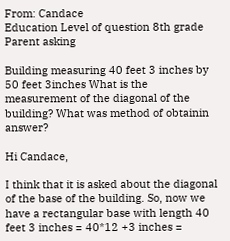From: Candace
Education Level of question 8th grade
Parent asking

Building measuring 40 feet 3 inches by 50 feet 3inches What is the measurement of the diagonal of the building? What was method of obtainin answer?

Hi Candace,

I think that it is asked about the diagonal of the base of the building. So, now we have a rectangular base with length 40 feet 3 inches = 40*12 +3 inches =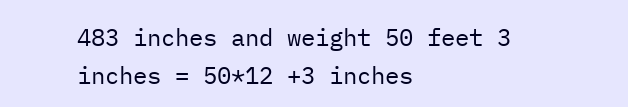483 inches and weight 50 feet 3 inches = 50*12 +3 inches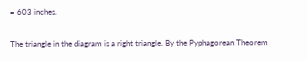= 603 inches.

The triangle in the diagram is a right triangle. By the Pyphagorean Theorem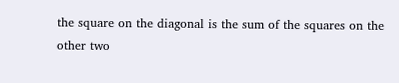the square on the diagonal is the sum of the squares on the other two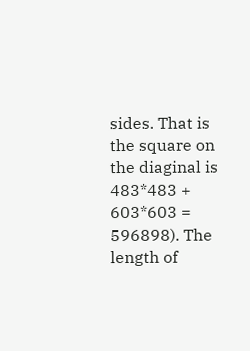sides. That is the square on the diaginal is 483*483 + 603*603 = 596898). The length of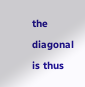the diagonal is thus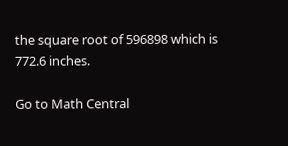the square root of 596898 which is 772.6 inches.

Go to Math Central